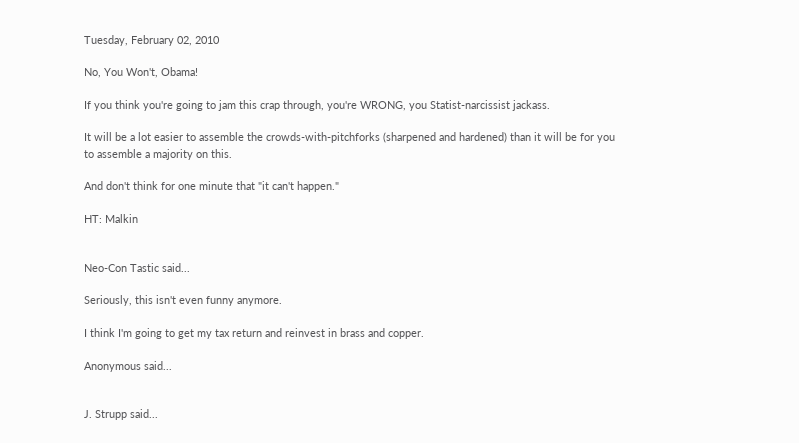Tuesday, February 02, 2010

No, You Won't, Obama!

If you think you're going to jam this crap through, you're WRONG, you Statist-narcissist jackass.

It will be a lot easier to assemble the crowds-with-pitchforks (sharpened and hardened) than it will be for you to assemble a majority on this.

And don't think for one minute that "it can't happen."

HT: Malkin


Neo-Con Tastic said...

Seriously, this isn't even funny anymore.

I think I'm going to get my tax return and reinvest in brass and copper.

Anonymous said...


J. Strupp said...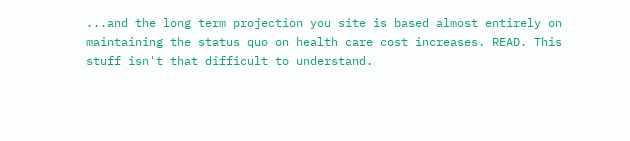...and the long term projection you site is based almost entirely on maintaining the status quo on health care cost increases. READ. This stuff isn't that difficult to understand.